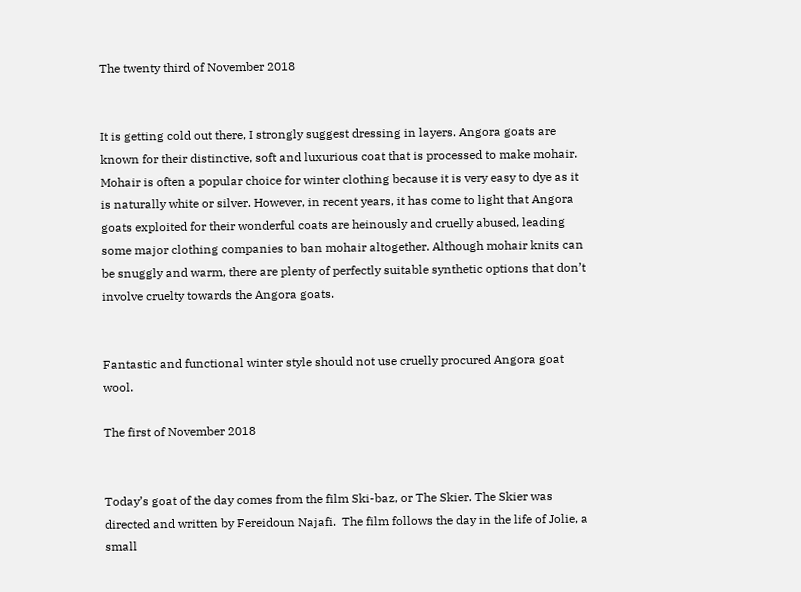The twenty third of November 2018


It is getting cold out there, I strongly suggest dressing in layers. Angora goats are known for their distinctive, soft and luxurious coat that is processed to make mohair. Mohair is often a popular choice for winter clothing because it is very easy to dye as it is naturally white or silver. However, in recent years, it has come to light that Angora goats exploited for their wonderful coats are heinously and cruelly abused, leading some major clothing companies to ban mohair altogether. Although mohair knits can be snuggly and warm, there are plenty of perfectly suitable synthetic options that don’t involve cruelty towards the Angora goats.


Fantastic and functional winter style should not use cruelly procured Angora goat wool.

The first of November 2018


Today’s goat of the day comes from the film Ski-baz, or The Skier. The Skier was directed and written by Fereidoun Najafi.  The film follows the day in the life of Jolie, a small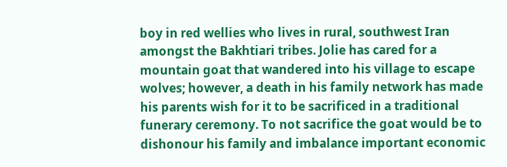boy in red wellies who lives in rural, southwest Iran amongst the Bakhtiari tribes. Jolie has cared for a mountain goat that wandered into his village to escape wolves; however, a death in his family network has made his parents wish for it to be sacrificed in a traditional funerary ceremony. To not sacrifice the goat would be to dishonour his family and imbalance important economic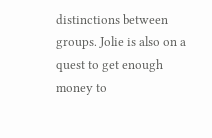distinctions between groups. Jolie is also on a quest to get enough money to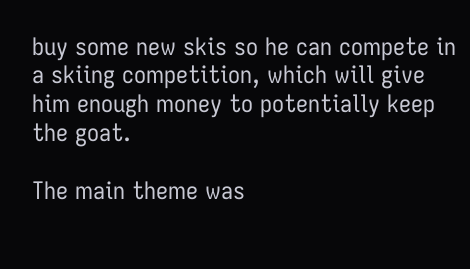buy some new skis so he can compete in a skiing competition, which will give him enough money to potentially keep the goat.

The main theme was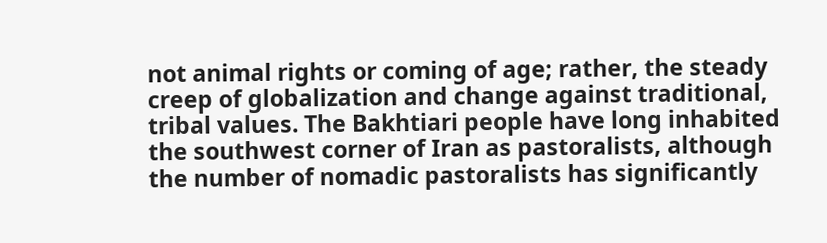not animal rights or coming of age; rather, the steady creep of globalization and change against traditional, tribal values. The Bakhtiari people have long inhabited the southwest corner of Iran as pastoralists, although the number of nomadic pastoralists has significantly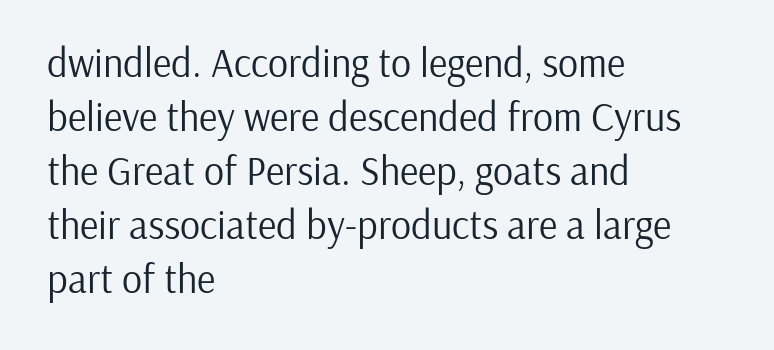dwindled. According to legend, some believe they were descended from Cyrus the Great of Persia. Sheep, goats and their associated by-products are a large part of the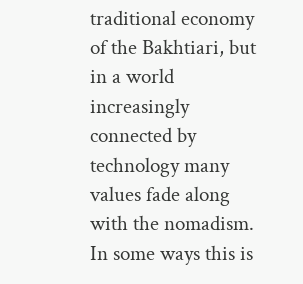traditional economy of the Bakhtiari, but in a world increasingly connected by technology many values fade along with the nomadism. In some ways this is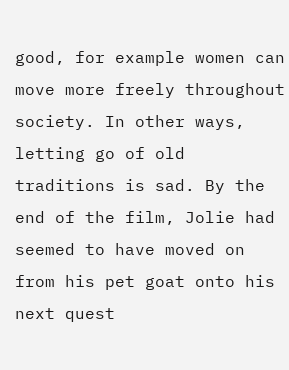good, for example women can move more freely throughout society. In other ways, letting go of old traditions is sad. By the end of the film, Jolie had seemed to have moved on from his pet goat onto his next quest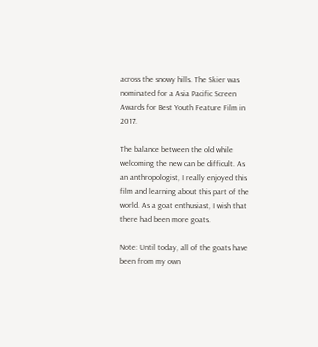across the snowy hills. The Skier was nominated for a Asia Pacific Screen Awards for Best Youth Feature Film in 2017.

The balance between the old while welcoming the new can be difficult. As an anthropologist, I really enjoyed this film and learning about this part of the world. As a goat enthusiast, I wish that there had been more goats.

Note: Until today, all of the goats have been from my own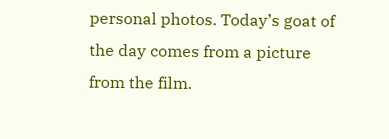personal photos. Today’s goat of the day comes from a picture from the film.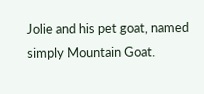Jolie and his pet goat, named simply Mountain Goat.